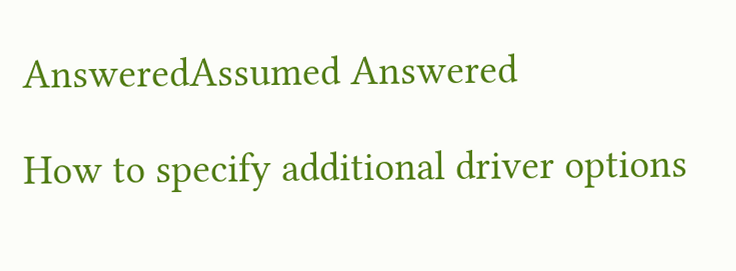AnsweredAssumed Answered

How to specify additional driver options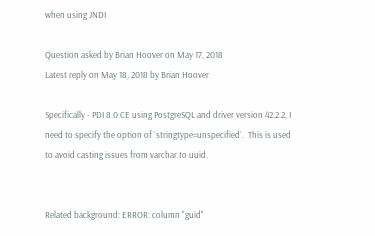when using JNDI

Question asked by Brian Hoover on May 17, 2018
Latest reply on May 18, 2018 by Brian Hoover

Specifically - PDI 8.0 CE using PostgreSQL and driver version 42.2.2, I need to specify the option of `stringtype=unspecified`.  This is used to avoid casting issues from varchar to uuid.


Related background: ERROR: column "guid"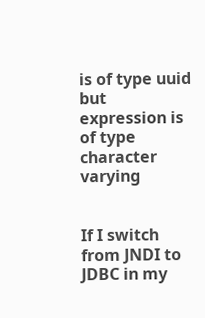is of type uuid but expression is of type character varying


If I switch from JNDI to JDBC in my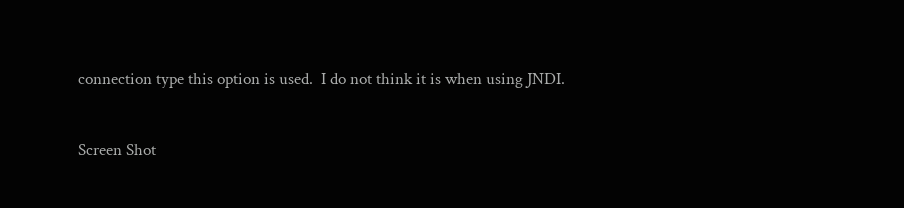connection type this option is used.  I do not think it is when using JNDI.


Screen Shot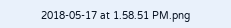2018-05-17 at 1.58.51 PM.png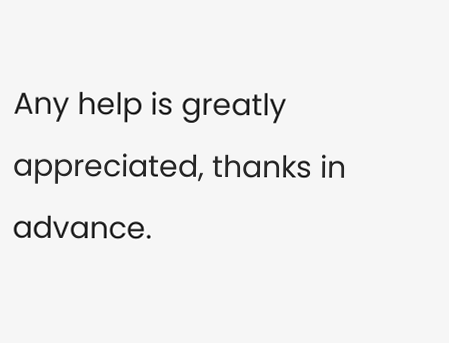Any help is greatly appreciated, thanks in advance.